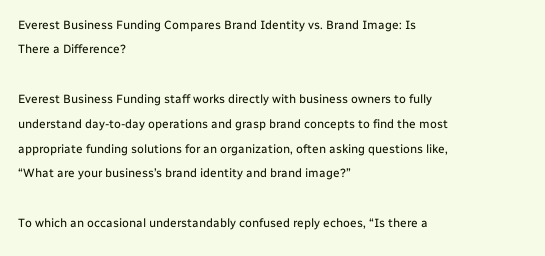Everest Business Funding Compares Brand Identity vs. Brand Image: Is There a Difference?

Everest Business Funding staff works directly with business owners to fully understand day-to-day operations and grasp brand concepts to find the most appropriate funding solutions for an organization, often asking questions like, “What are your business’s brand identity and brand image?”

To which an occasional understandably confused reply echoes, “Is there a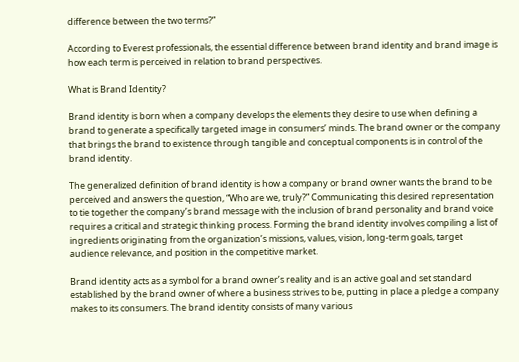difference between the two terms?”

According to Everest professionals, the essential difference between brand identity and brand image is how each term is perceived in relation to brand perspectives.

What is Brand Identity?

Brand identity is born when a company develops the elements they desire to use when defining a brand to generate a specifically targeted image in consumers’ minds. The brand owner or the company that brings the brand to existence through tangible and conceptual components is in control of the brand identity.

The generalized definition of brand identity is how a company or brand owner wants the brand to be perceived and answers the question, “Who are we, truly?” Communicating this desired representation to tie together the company’s brand message with the inclusion of brand personality and brand voice requires a critical and strategic thinking process. Forming the brand identity involves compiling a list of ingredients originating from the organization’s missions, values, vision, long-term goals, target audience relevance, and position in the competitive market.

Brand identity acts as a symbol for a brand owner’s reality and is an active goal and set standard established by the brand owner of where a business strives to be, putting in place a pledge a company makes to its consumers. The brand identity consists of many various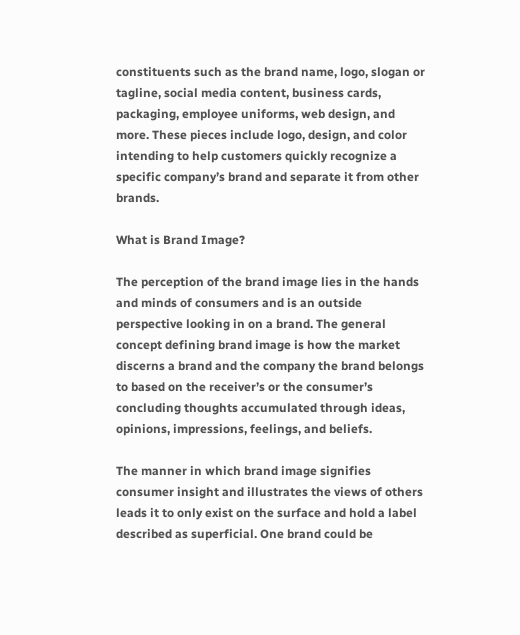constituents such as the brand name, logo, slogan or tagline, social media content, business cards, packaging, employee uniforms, web design, and more. These pieces include logo, design, and color intending to help customers quickly recognize a specific company’s brand and separate it from other brands.

What is Brand Image?

The perception of the brand image lies in the hands and minds of consumers and is an outside perspective looking in on a brand. The general concept defining brand image is how the market discerns a brand and the company the brand belongs to based on the receiver’s or the consumer’s concluding thoughts accumulated through ideas, opinions, impressions, feelings, and beliefs.

The manner in which brand image signifies consumer insight and illustrates the views of others leads it to only exist on the surface and hold a label described as superficial. One brand could be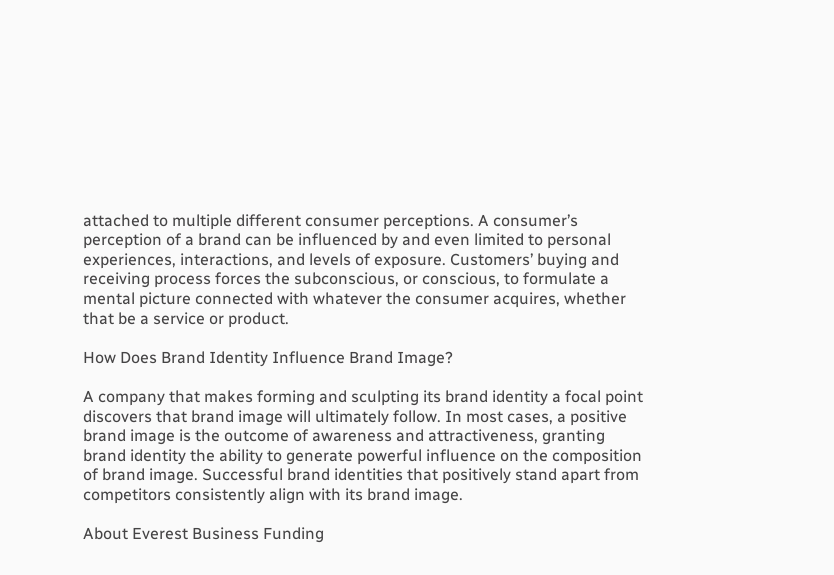attached to multiple different consumer perceptions. A consumer’s perception of a brand can be influenced by and even limited to personal experiences, interactions, and levels of exposure. Customers’ buying and receiving process forces the subconscious, or conscious, to formulate a mental picture connected with whatever the consumer acquires, whether that be a service or product.

How Does Brand Identity Influence Brand Image?

A company that makes forming and sculpting its brand identity a focal point discovers that brand image will ultimately follow. In most cases, a positive brand image is the outcome of awareness and attractiveness, granting brand identity the ability to generate powerful influence on the composition of brand image. Successful brand identities that positively stand apart from competitors consistently align with its brand image.

About Everest Business Funding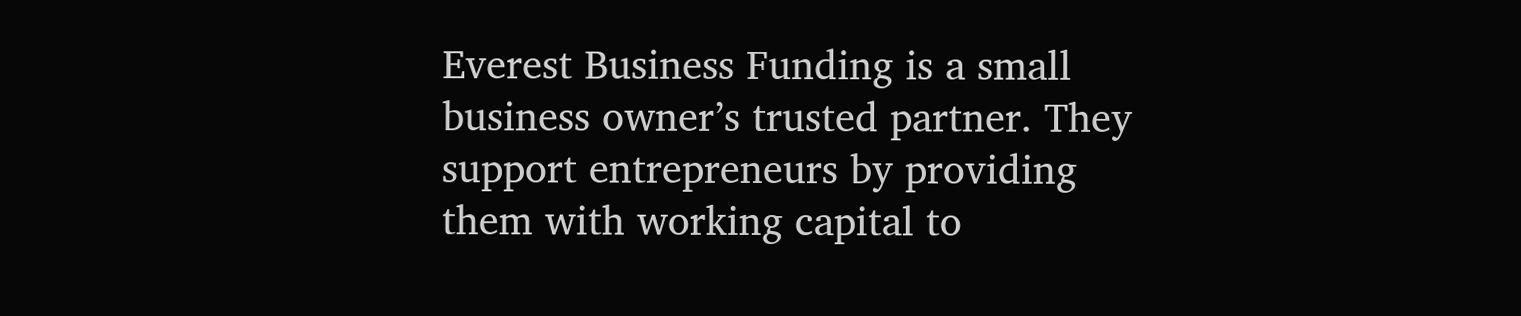Everest Business Funding is a small business owner’s trusted partner. They support entrepreneurs by providing them with working capital to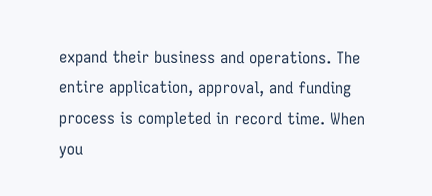expand their business and operations. The entire application, approval, and funding process is completed in record time. When you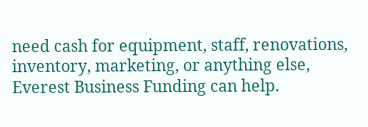need cash for equipment, staff, renovations, inventory, marketing, or anything else, Everest Business Funding can help.